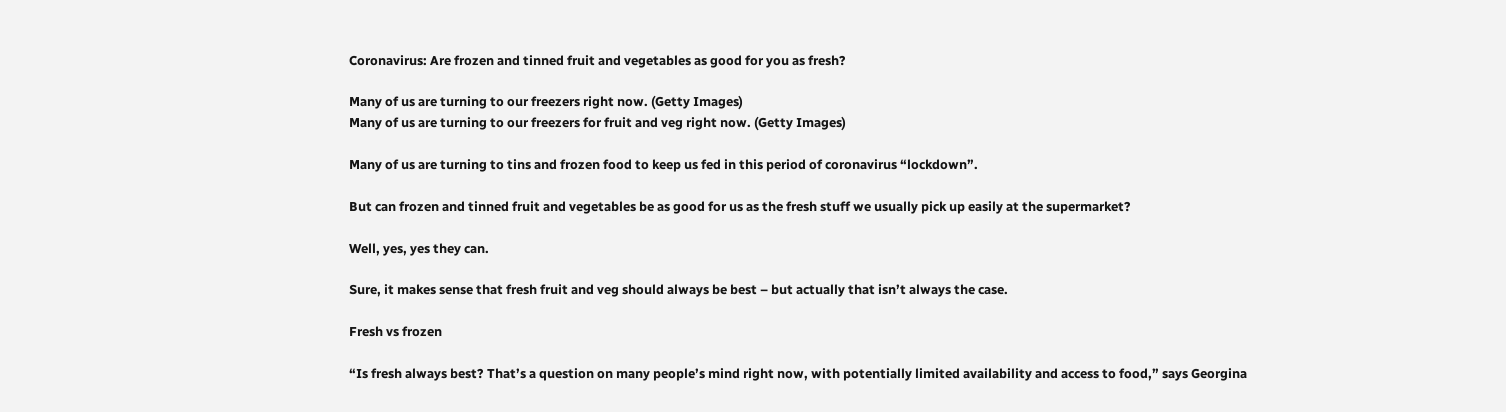Coronavirus: Are frozen and tinned fruit and vegetables as good for you as fresh?

Many of us are turning to our freezers right now. (Getty Images)
Many of us are turning to our freezers for fruit and veg right now. (Getty Images)

Many of us are turning to tins and frozen food to keep us fed in this period of coronavirus “lockdown”.

But can frozen and tinned fruit and vegetables be as good for us as the fresh stuff we usually pick up easily at the supermarket?

Well, yes, yes they can.

Sure, it makes sense that fresh fruit and veg should always be best – but actually that isn’t always the case.

Fresh vs frozen

“Is fresh always best? That’s a question on many people’s mind right now, with potentially limited availability and access to food,” says Georgina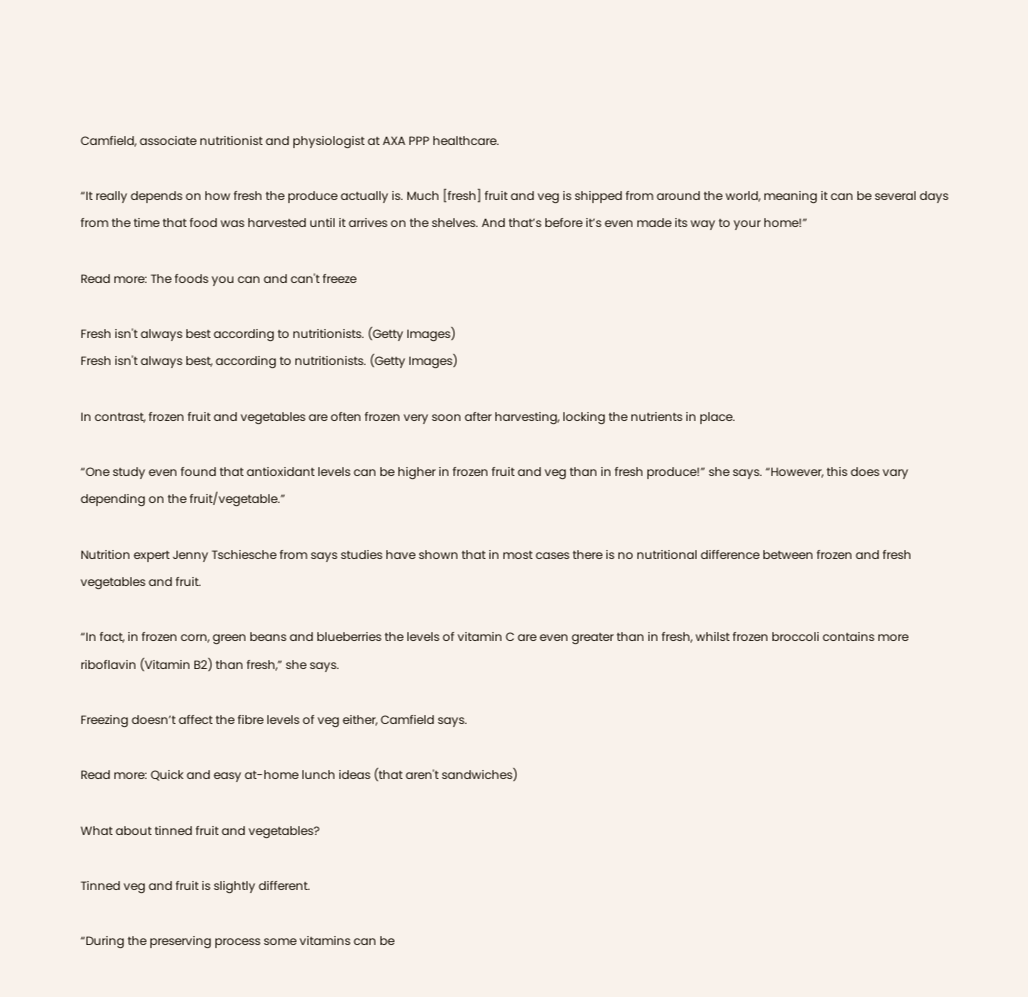Camfield, associate nutritionist and physiologist at AXA PPP healthcare.

“It really depends on how fresh the produce actually is. Much [fresh] fruit and veg is shipped from around the world, meaning it can be several days from the time that food was harvested until it arrives on the shelves. And that’s before it’s even made its way to your home!”

Read more: The foods you can and can't freeze

Fresh isn't always best according to nutritionists. (Getty Images)
Fresh isn't always best, according to nutritionists. (Getty Images)

In contrast, frozen fruit and vegetables are often frozen very soon after harvesting, locking the nutrients in place.

“One study even found that antioxidant levels can be higher in frozen fruit and veg than in fresh produce!” she says. “However, this does vary depending on the fruit/vegetable.”

Nutrition expert Jenny Tschiesche from says studies have shown that in most cases there is no nutritional difference between frozen and fresh vegetables and fruit.

“In fact, in frozen corn, green beans and blueberries the levels of vitamin C are even greater than in fresh, whilst frozen broccoli contains more riboflavin (Vitamin B2) than fresh,” she says.

Freezing doesn’t affect the fibre levels of veg either, Camfield says.

Read more: Quick and easy at-home lunch ideas (that aren't sandwiches)

What about tinned fruit and vegetables?

Tinned veg and fruit is slightly different.

“During the preserving process some vitamins can be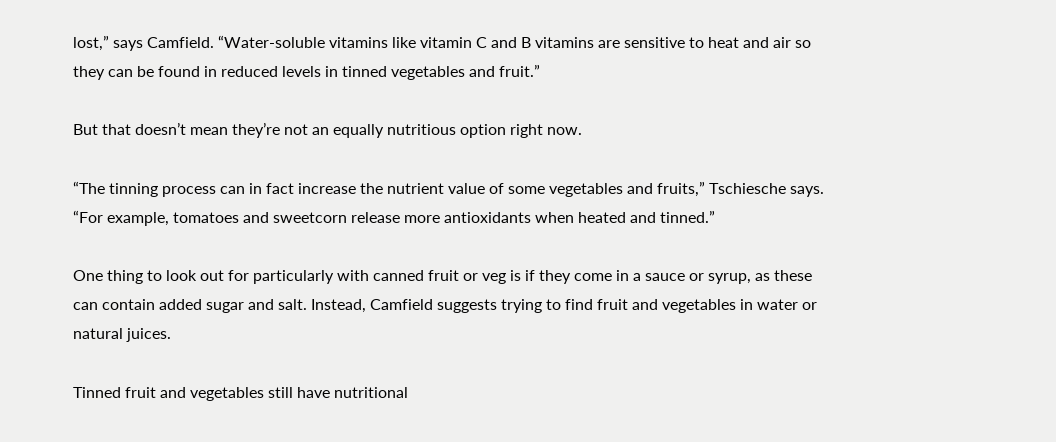lost,” says Camfield. “Water-soluble vitamins like vitamin C and B vitamins are sensitive to heat and air so they can be found in reduced levels in tinned vegetables and fruit.”

But that doesn’t mean they’re not an equally nutritious option right now.

“The tinning process can in fact increase the nutrient value of some vegetables and fruits,” Tschiesche says. “For example, tomatoes and sweetcorn release more antioxidants when heated and tinned.”

One thing to look out for particularly with canned fruit or veg is if they come in a sauce or syrup, as these can contain added sugar and salt. Instead, Camfield suggests trying to find fruit and vegetables in water or natural juices.

Tinned fruit and vegetables still have nutritional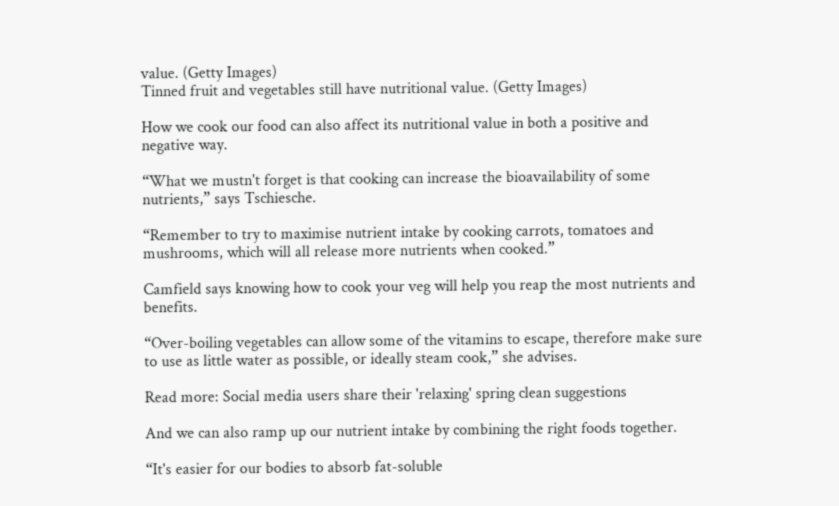value. (Getty Images)
Tinned fruit and vegetables still have nutritional value. (Getty Images)

How we cook our food can also affect its nutritional value in both a positive and negative way.

“What we mustn't forget is that cooking can increase the bioavailability of some nutrients,” says Tschiesche.

“Remember to try to maximise nutrient intake by cooking carrots, tomatoes and mushrooms, which will all release more nutrients when cooked.”

Camfield says knowing how to cook your veg will help you reap the most nutrients and benefits.

“Over-boiling vegetables can allow some of the vitamins to escape, therefore make sure to use as little water as possible, or ideally steam cook,” she advises.

Read more: Social media users share their 'relaxing' spring clean suggestions

And we can also ramp up our nutrient intake by combining the right foods together.

“It's easier for our bodies to absorb fat-soluble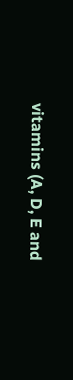vitamins (A, D, E and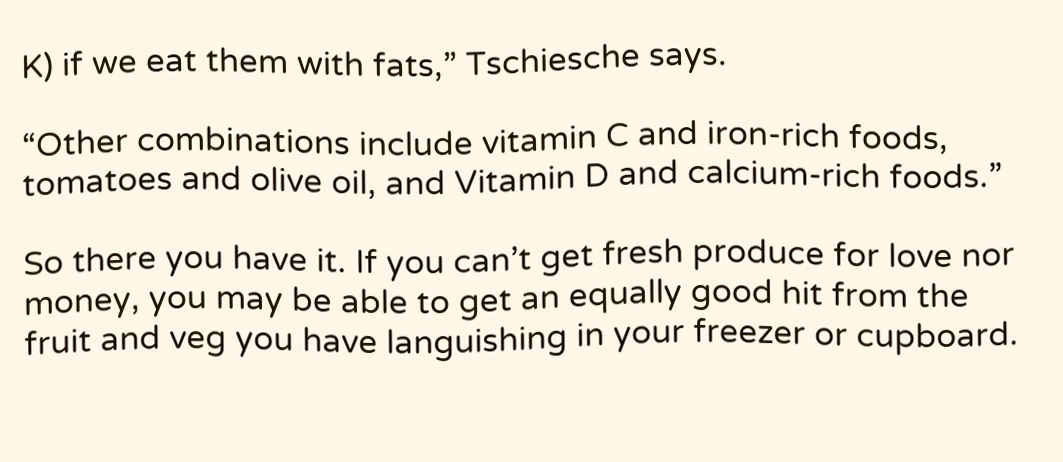K) if we eat them with fats,” Tschiesche says.

“Other combinations include vitamin C and iron-rich foods, tomatoes and olive oil, and Vitamin D and calcium-rich foods.”

So there you have it. If you can’t get fresh produce for love nor money, you may be able to get an equally good hit from the fruit and veg you have languishing in your freezer or cupboard.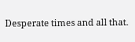Desperate times and all that.